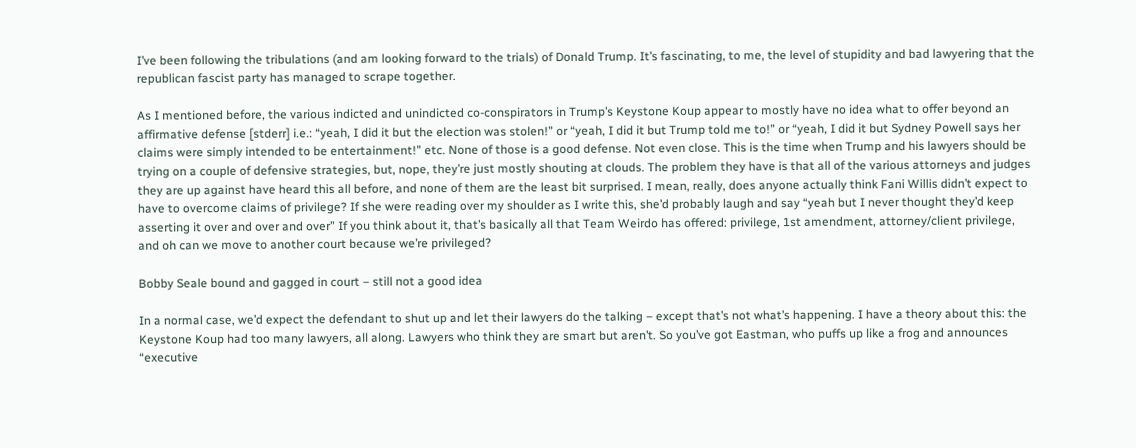I’ve been following the tribulations (and am looking forward to the trials) of Donald Trump. It’s fascinating, to me, the level of stupidity and bad lawyering that the republican fascist party has managed to scrape together.

As I mentioned before, the various indicted and unindicted co-conspirators in Trump’s Keystone Koup appear to mostly have no idea what to offer beyond an affirmative defense [stderr] i.e.: “yeah, I did it but the election was stolen!” or “yeah, I did it but Trump told me to!” or “yeah, I did it but Sydney Powell says her claims were simply intended to be entertainment!” etc. None of those is a good defense. Not even close. This is the time when Trump and his lawyers should be trying on a couple of defensive strategies, but, nope, they’re just mostly shouting at clouds. The problem they have is that all of the various attorneys and judges they are up against have heard this all before, and none of them are the least bit surprised. I mean, really, does anyone actually think Fani Willis didn’t expect to have to overcome claims of privilege? If she were reading over my shoulder as I write this, she’d probably laugh and say “yeah but I never thought they’d keep asserting it over and over and over” If you think about it, that’s basically all that Team Weirdo has offered: privilege, 1st amendment, attorney/client privilege, and oh can we move to another court because we’re privileged?

Bobby Seale bound and gagged in court – still not a good idea

In a normal case, we’d expect the defendant to shut up and let their lawyers do the talking – except that’s not what’s happening. I have a theory about this: the Keystone Koup had too many lawyers, all along. Lawyers who think they are smart but aren’t. So you’ve got Eastman, who puffs up like a frog and announces “executive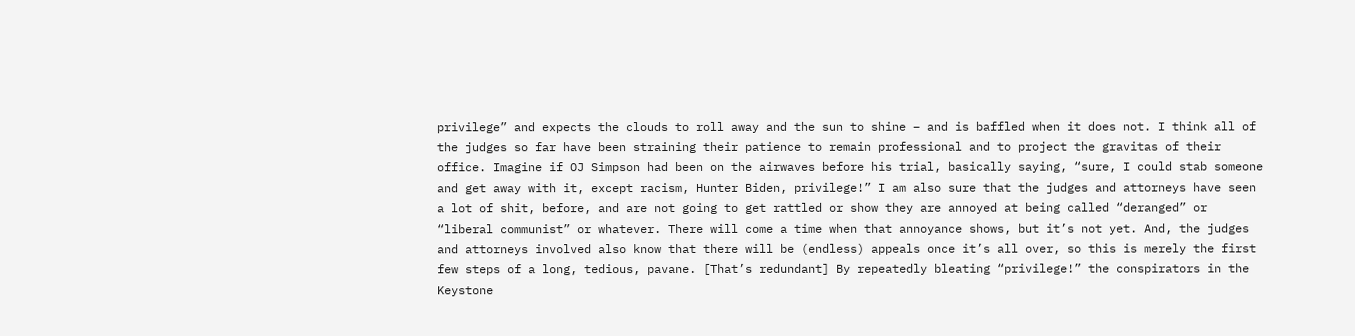privilege” and expects the clouds to roll away and the sun to shine – and is baffled when it does not. I think all of the judges so far have been straining their patience to remain professional and to project the gravitas of their office. Imagine if OJ Simpson had been on the airwaves before his trial, basically saying, “sure, I could stab someone and get away with it, except racism, Hunter Biden, privilege!” I am also sure that the judges and attorneys have seen a lot of shit, before, and are not going to get rattled or show they are annoyed at being called “deranged” or “liberal communist” or whatever. There will come a time when that annoyance shows, but it’s not yet. And, the judges and attorneys involved also know that there will be (endless) appeals once it’s all over, so this is merely the first few steps of a long, tedious, pavane. [That’s redundant] By repeatedly bleating “privilege!” the conspirators in the Keystone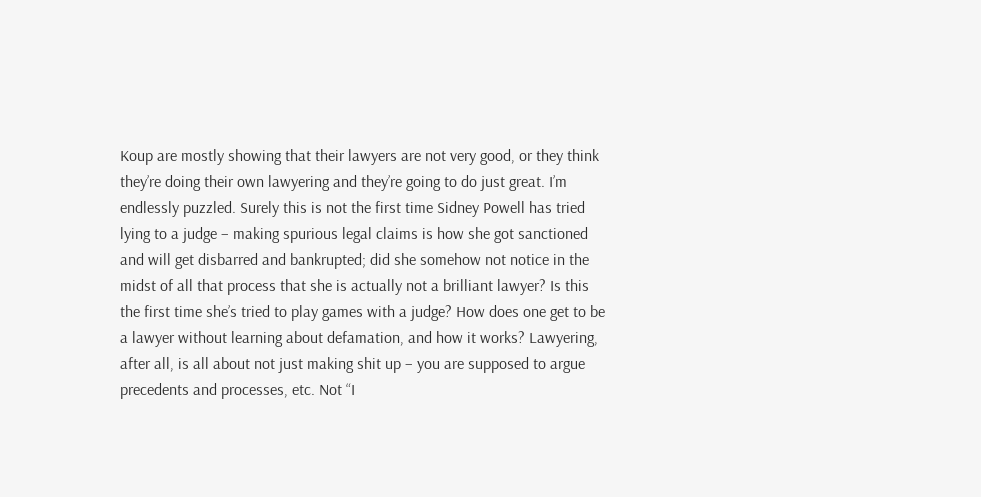Koup are mostly showing that their lawyers are not very good, or they think they’re doing their own lawyering and they’re going to do just great. I’m endlessly puzzled. Surely this is not the first time Sidney Powell has tried lying to a judge – making spurious legal claims is how she got sanctioned and will get disbarred and bankrupted; did she somehow not notice in the midst of all that process that she is actually not a brilliant lawyer? Is this the first time she’s tried to play games with a judge? How does one get to be a lawyer without learning about defamation, and how it works? Lawyering, after all, is all about not just making shit up – you are supposed to argue precedents and processes, etc. Not “I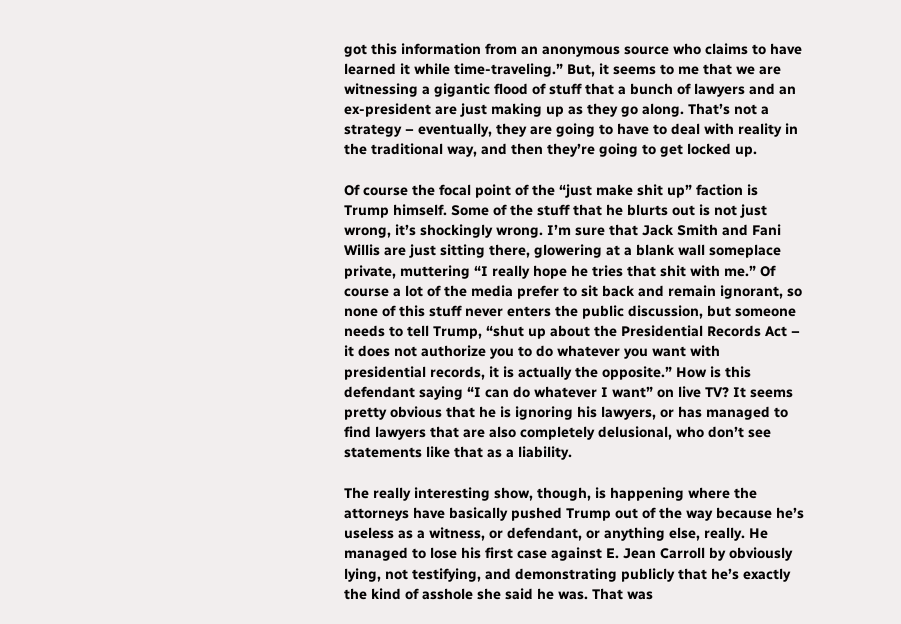got this information from an anonymous source who claims to have learned it while time-traveling.” But, it seems to me that we are witnessing a gigantic flood of stuff that a bunch of lawyers and an ex-president are just making up as they go along. That’s not a strategy – eventually, they are going to have to deal with reality in the traditional way, and then they’re going to get locked up.

Of course the focal point of the “just make shit up” faction is Trump himself. Some of the stuff that he blurts out is not just wrong, it’s shockingly wrong. I’m sure that Jack Smith and Fani Willis are just sitting there, glowering at a blank wall someplace private, muttering “I really hope he tries that shit with me.” Of course a lot of the media prefer to sit back and remain ignorant, so none of this stuff never enters the public discussion, but someone needs to tell Trump, “shut up about the Presidential Records Act – it does not authorize you to do whatever you want with presidential records, it is actually the opposite.” How is this defendant saying “I can do whatever I want” on live TV? It seems pretty obvious that he is ignoring his lawyers, or has managed to find lawyers that are also completely delusional, who don’t see statements like that as a liability.

The really interesting show, though, is happening where the attorneys have basically pushed Trump out of the way because he’s useless as a witness, or defendant, or anything else, really. He managed to lose his first case against E. Jean Carroll by obviously lying, not testifying, and demonstrating publicly that he’s exactly the kind of asshole she said he was. That was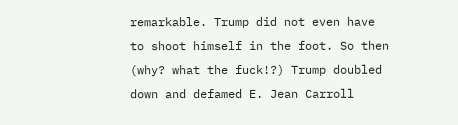remarkable. Trump did not even have to shoot himself in the foot. So then (why? what the fuck!?) Trump doubled down and defamed E. Jean Carroll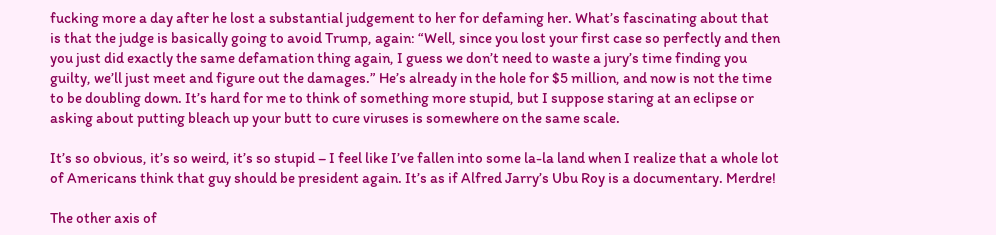fucking more a day after he lost a substantial judgement to her for defaming her. What’s fascinating about that is that the judge is basically going to avoid Trump, again: “Well, since you lost your first case so perfectly and then you just did exactly the same defamation thing again, I guess we don’t need to waste a jury’s time finding you guilty, we’ll just meet and figure out the damages.” He’s already in the hole for $5 million, and now is not the time to be doubling down. It’s hard for me to think of something more stupid, but I suppose staring at an eclipse or asking about putting bleach up your butt to cure viruses is somewhere on the same scale.

It’s so obvious, it’s so weird, it’s so stupid – I feel like I’ve fallen into some la-la land when I realize that a whole lot of Americans think that guy should be president again. It’s as if Alfred Jarry’s Ubu Roy is a documentary. Merdre!

The other axis of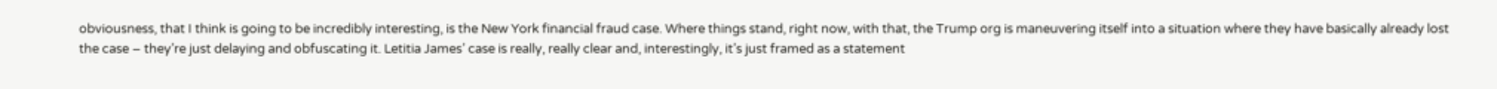obviousness, that I think is going to be incredibly interesting, is the New York financial fraud case. Where things stand, right now, with that, the Trump org is maneuvering itself into a situation where they have basically already lost the case – they’re just delaying and obfuscating it. Letitia James’ case is really, really clear and, interestingly, it’s just framed as a statement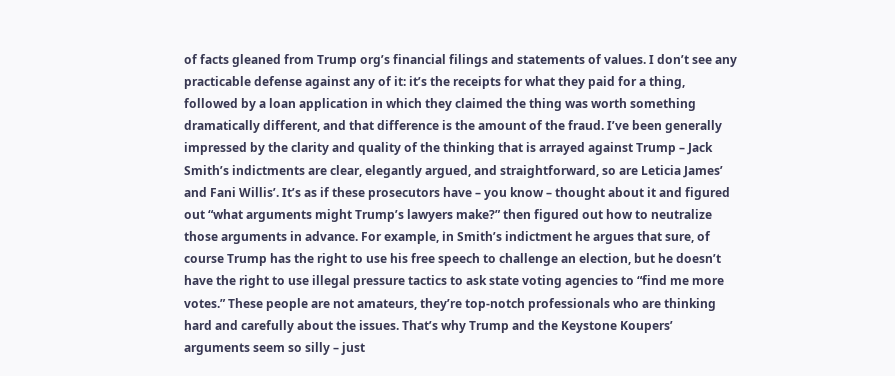of facts gleaned from Trump org’s financial filings and statements of values. I don’t see any practicable defense against any of it: it’s the receipts for what they paid for a thing, followed by a loan application in which they claimed the thing was worth something dramatically different, and that difference is the amount of the fraud. I’ve been generally impressed by the clarity and quality of the thinking that is arrayed against Trump – Jack Smith’s indictments are clear, elegantly argued, and straightforward, so are Leticia James’ and Fani Willis’. It’s as if these prosecutors have – you know – thought about it and figured out “what arguments might Trump’s lawyers make?” then figured out how to neutralize those arguments in advance. For example, in Smith’s indictment he argues that sure, of course Trump has the right to use his free speech to challenge an election, but he doesn’t have the right to use illegal pressure tactics to ask state voting agencies to “find me more votes.” These people are not amateurs, they’re top-notch professionals who are thinking hard and carefully about the issues. That’s why Trump and the Keystone Koupers’ arguments seem so silly – just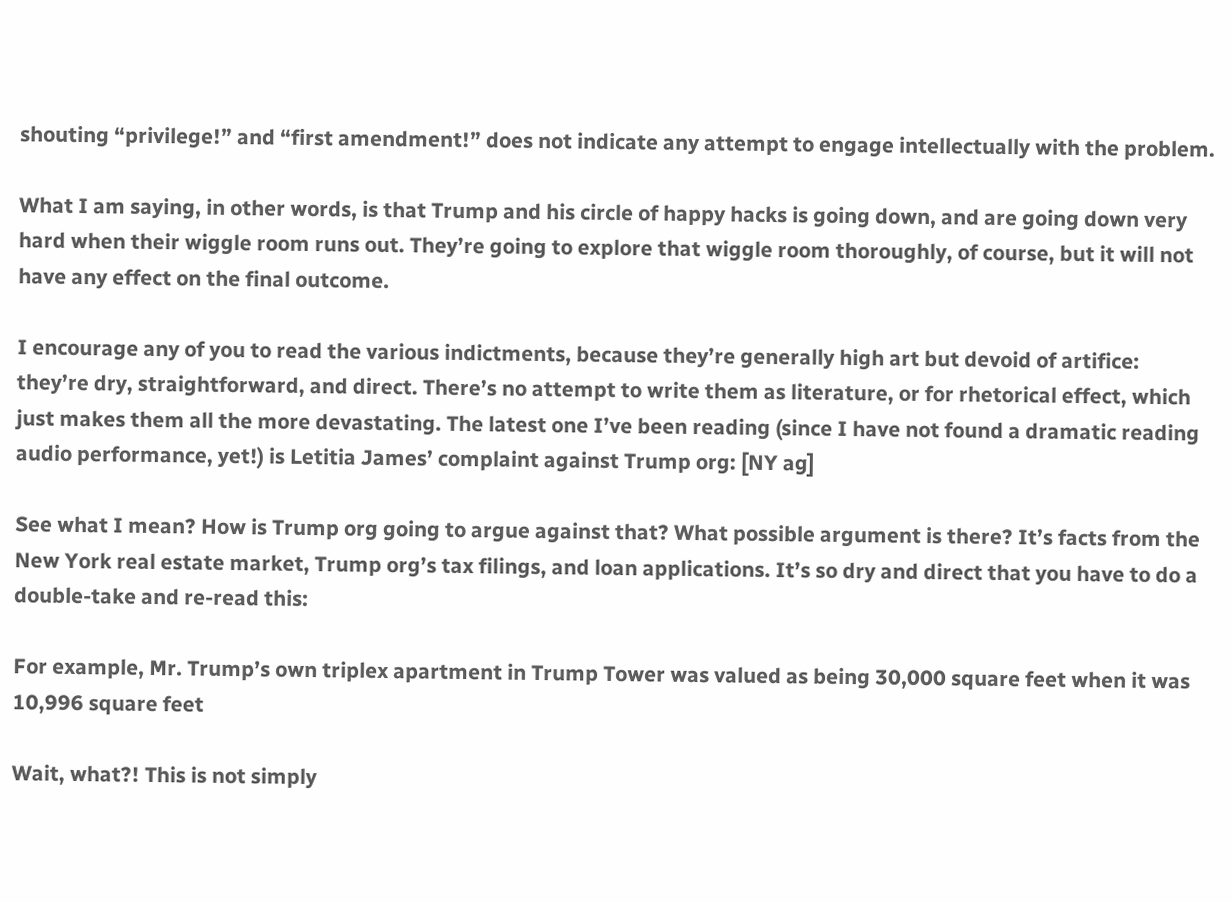shouting “privilege!” and “first amendment!” does not indicate any attempt to engage intellectually with the problem.

What I am saying, in other words, is that Trump and his circle of happy hacks is going down, and are going down very hard when their wiggle room runs out. They’re going to explore that wiggle room thoroughly, of course, but it will not have any effect on the final outcome.

I encourage any of you to read the various indictments, because they’re generally high art but devoid of artifice: they’re dry, straightforward, and direct. There’s no attempt to write them as literature, or for rhetorical effect, which just makes them all the more devastating. The latest one I’ve been reading (since I have not found a dramatic reading audio performance, yet!) is Letitia James’ complaint against Trump org: [NY ag]

See what I mean? How is Trump org going to argue against that? What possible argument is there? It’s facts from the New York real estate market, Trump org’s tax filings, and loan applications. It’s so dry and direct that you have to do a double-take and re-read this:

For example, Mr. Trump’s own triplex apartment in Trump Tower was valued as being 30,000 square feet when it was 10,996 square feet

Wait, what?! This is not simply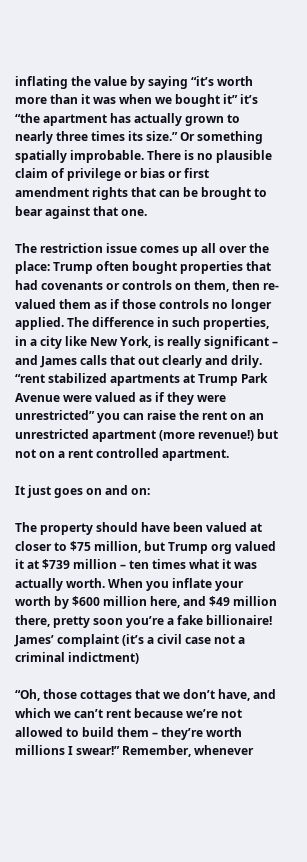inflating the value by saying “it’s worth more than it was when we bought it” it’s “the apartment has actually grown to nearly three times its size.” Or something spatially improbable. There is no plausible claim of privilege or bias or first amendment rights that can be brought to bear against that one.

The restriction issue comes up all over the place: Trump often bought properties that had covenants or controls on them, then re-valued them as if those controls no longer applied. The difference in such properties, in a city like New York, is really significant – and James calls that out clearly and drily. “rent stabilized apartments at Trump Park Avenue were valued as if they were unrestricted” you can raise the rent on an unrestricted apartment (more revenue!) but not on a rent controlled apartment.

It just goes on and on:

The property should have been valued at closer to $75 million, but Trump org valued it at $739 million – ten times what it was actually worth. When you inflate your worth by $600 million here, and $49 million there, pretty soon you’re a fake billionaire! James’ complaint (it’s a civil case not a criminal indictment)

“Oh, those cottages that we don’t have, and which we can’t rent because we’re not allowed to build them – they’re worth millions I swear!” Remember, whenever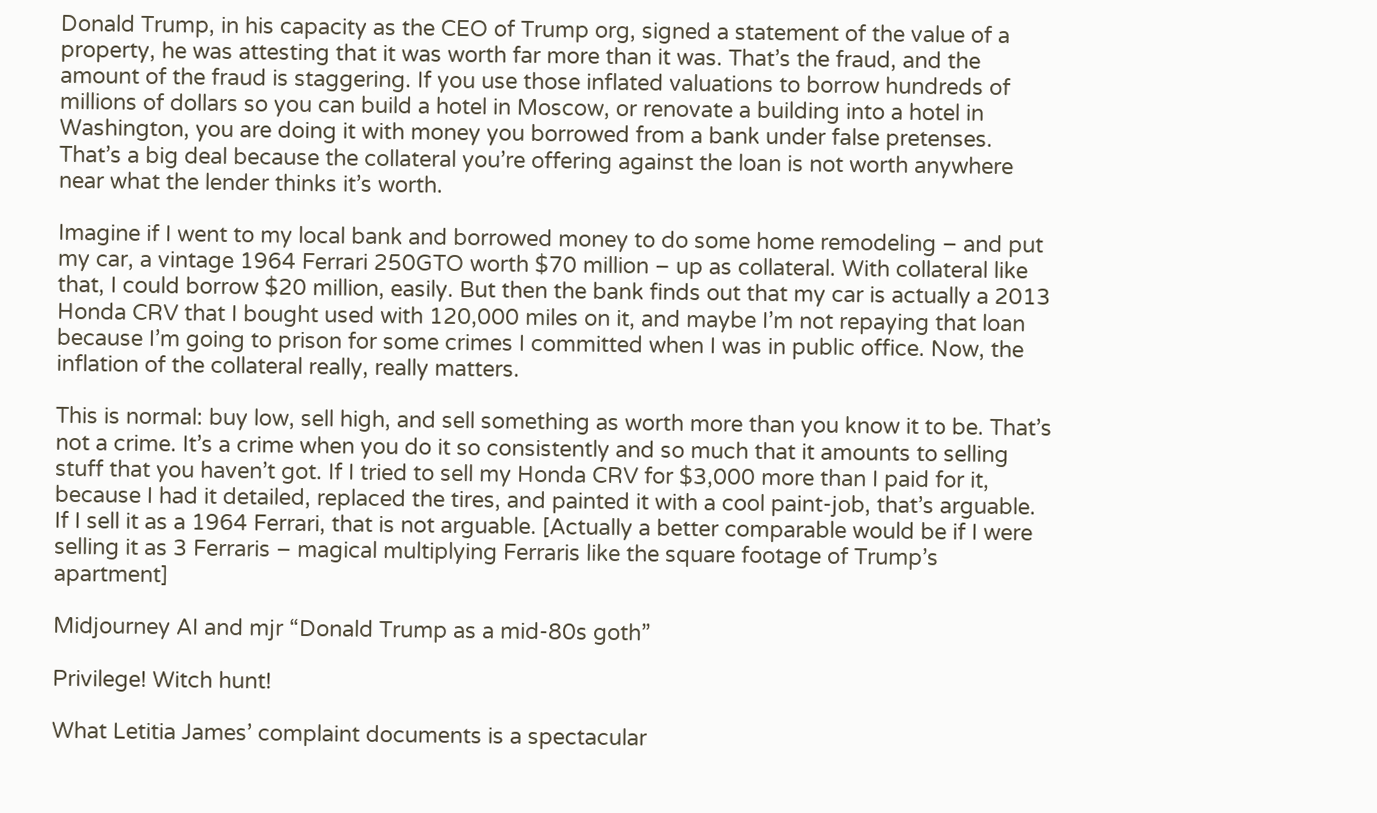Donald Trump, in his capacity as the CEO of Trump org, signed a statement of the value of a property, he was attesting that it was worth far more than it was. That’s the fraud, and the amount of the fraud is staggering. If you use those inflated valuations to borrow hundreds of millions of dollars so you can build a hotel in Moscow, or renovate a building into a hotel in Washington, you are doing it with money you borrowed from a bank under false pretenses. That’s a big deal because the collateral you’re offering against the loan is not worth anywhere near what the lender thinks it’s worth.

Imagine if I went to my local bank and borrowed money to do some home remodeling – and put my car, a vintage 1964 Ferrari 250GTO worth $70 million – up as collateral. With collateral like that, I could borrow $20 million, easily. But then the bank finds out that my car is actually a 2013 Honda CRV that I bought used with 120,000 miles on it, and maybe I’m not repaying that loan because I’m going to prison for some crimes I committed when I was in public office. Now, the inflation of the collateral really, really matters.

This is normal: buy low, sell high, and sell something as worth more than you know it to be. That’s not a crime. It’s a crime when you do it so consistently and so much that it amounts to selling stuff that you haven’t got. If I tried to sell my Honda CRV for $3,000 more than I paid for it, because I had it detailed, replaced the tires, and painted it with a cool paint-job, that’s arguable. If I sell it as a 1964 Ferrari, that is not arguable. [Actually a better comparable would be if I were selling it as 3 Ferraris – magical multiplying Ferraris like the square footage of Trump’s apartment]

Midjourney AI and mjr “Donald Trump as a mid-80s goth”

Privilege! Witch hunt!

What Letitia James’ complaint documents is a spectacular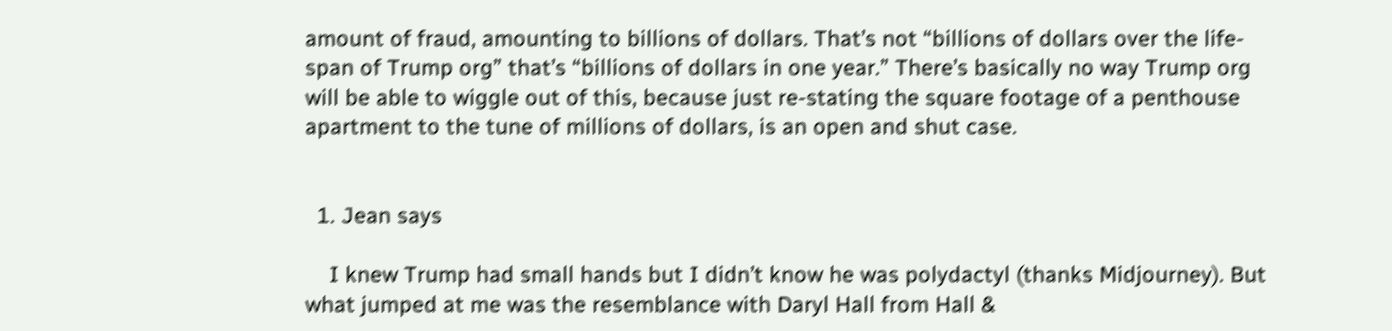amount of fraud, amounting to billions of dollars. That’s not “billions of dollars over the life-span of Trump org” that’s “billions of dollars in one year.” There’s basically no way Trump org will be able to wiggle out of this, because just re-stating the square footage of a penthouse apartment to the tune of millions of dollars, is an open and shut case.


  1. Jean says

    I knew Trump had small hands but I didn’t know he was polydactyl (thanks Midjourney). But what jumped at me was the resemblance with Daryl Hall from Hall &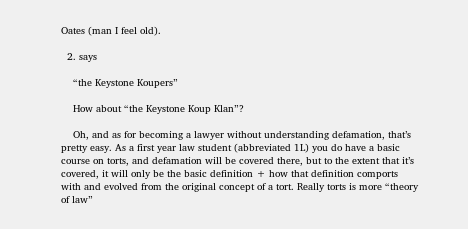Oates (man I feel old).

  2. says

    “the Keystone Koupers”

    How about “the Keystone Koup Klan”?

    Oh, and as for becoming a lawyer without understanding defamation, that’s pretty easy. As a first year law student (abbreviated 1L) you do have a basic course on torts, and defamation will be covered there, but to the extent that it’s covered, it will only be the basic definition + how that definition comports with and evolved from the original concept of a tort. Really torts is more “theory of law”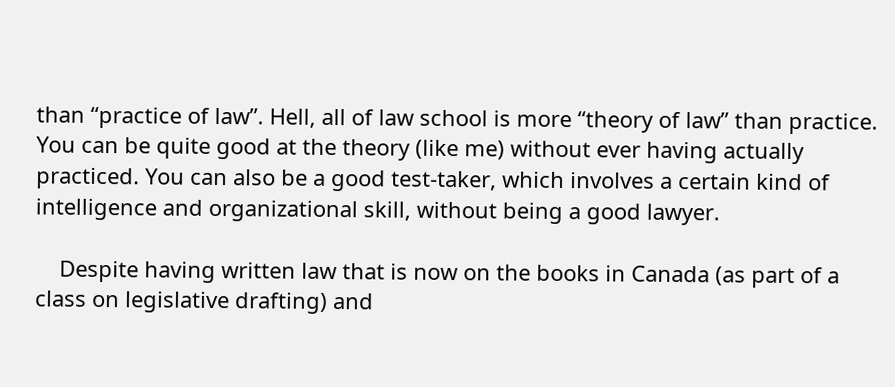than “practice of law”. Hell, all of law school is more “theory of law” than practice. You can be quite good at the theory (like me) without ever having actually practiced. You can also be a good test-taker, which involves a certain kind of intelligence and organizational skill, without being a good lawyer.

    Despite having written law that is now on the books in Canada (as part of a class on legislative drafting) and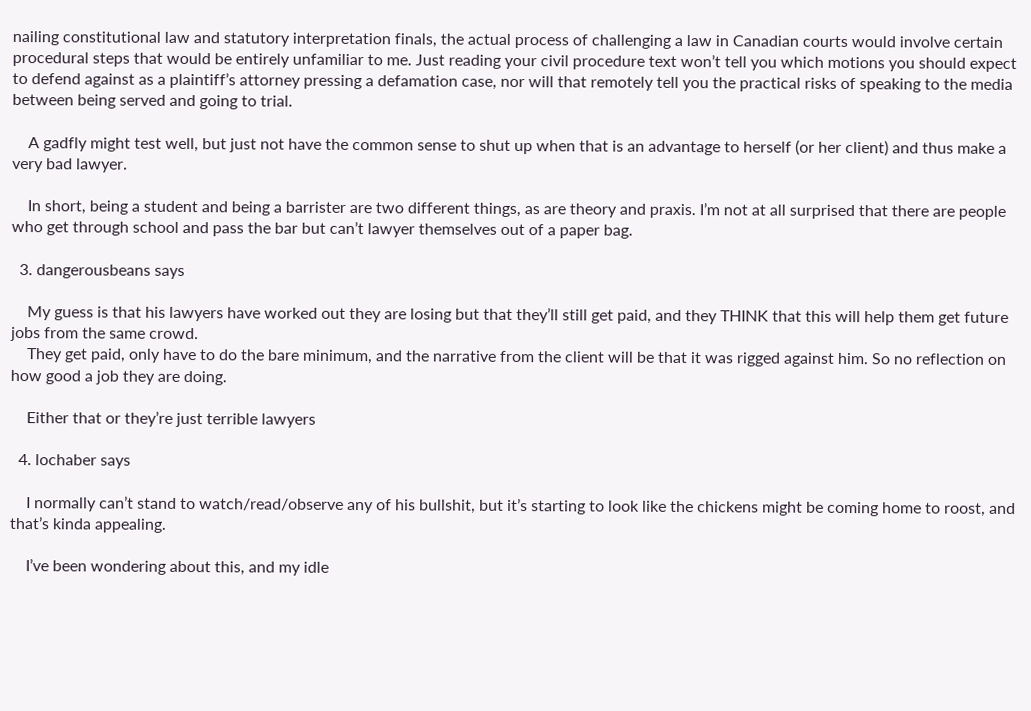nailing constitutional law and statutory interpretation finals, the actual process of challenging a law in Canadian courts would involve certain procedural steps that would be entirely unfamiliar to me. Just reading your civil procedure text won’t tell you which motions you should expect to defend against as a plaintiff’s attorney pressing a defamation case, nor will that remotely tell you the practical risks of speaking to the media between being served and going to trial.

    A gadfly might test well, but just not have the common sense to shut up when that is an advantage to herself (or her client) and thus make a very bad lawyer.

    In short, being a student and being a barrister are two different things, as are theory and praxis. I’m not at all surprised that there are people who get through school and pass the bar but can’t lawyer themselves out of a paper bag.

  3. dangerousbeans says

    My guess is that his lawyers have worked out they are losing but that they’ll still get paid, and they THINK that this will help them get future jobs from the same crowd.
    They get paid, only have to do the bare minimum, and the narrative from the client will be that it was rigged against him. So no reflection on how good a job they are doing.

    Either that or they’re just terrible lawyers

  4. lochaber says

    I normally can’t stand to watch/read/observe any of his bullshit, but it’s starting to look like the chickens might be coming home to roost, and that’s kinda appealing.

    I’ve been wondering about this, and my idle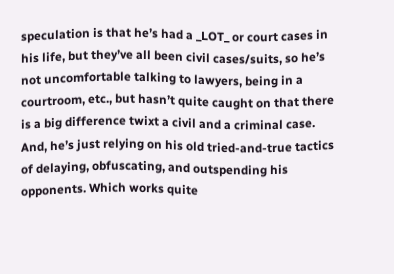speculation is that he’s had a _LOT_ or court cases in his life, but they’ve all been civil cases/suits, so he’s not uncomfortable talking to lawyers, being in a courtroom, etc., but hasn’t quite caught on that there is a big difference twixt a civil and a criminal case. And, he’s just relying on his old tried-and-true tactics of delaying, obfuscating, and outspending his opponents. Which works quite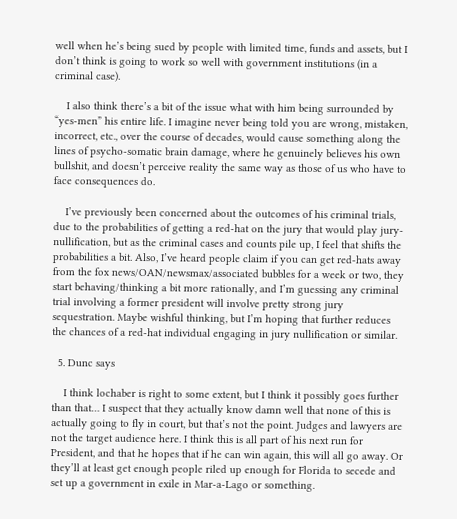well when he’s being sued by people with limited time, funds and assets, but I don’t think is going to work so well with government institutions (in a criminal case).

    I also think there’s a bit of the issue what with him being surrounded by “yes-men” his entire life. I imagine never being told you are wrong, mistaken, incorrect, etc., over the course of decades, would cause something along the lines of psycho-somatic brain damage, where he genuinely believes his own bullshit, and doesn’t perceive reality the same way as those of us who have to face consequences do.

    I’ve previously been concerned about the outcomes of his criminal trials, due to the probabilities of getting a red-hat on the jury that would play jury-nullification, but as the criminal cases and counts pile up, I feel that shifts the probabilities a bit. Also, I’ve heard people claim if you can get red-hats away from the fox news/OAN/newsmax/associated bubbles for a week or two, they start behaving/thinking a bit more rationally, and I’m guessing any criminal trial involving a former president will involve pretty strong jury sequestration. Maybe wishful thinking, but I’m hoping that further reduces the chances of a red-hat individual engaging in jury nullification or similar.

  5. Dunc says

    I think lochaber is right to some extent, but I think it possibly goes further than that… I suspect that they actually know damn well that none of this is actually going to fly in court, but that’s not the point. Judges and lawyers are not the target audience here. I think this is all part of his next run for President, and that he hopes that if he can win again, this will all go away. Or they’ll at least get enough people riled up enough for Florida to secede and set up a government in exile in Mar-a-Lago or something.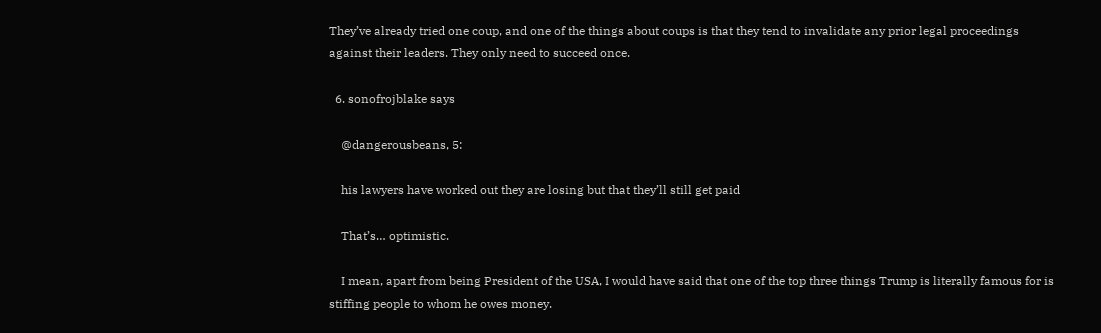They’ve already tried one coup, and one of the things about coups is that they tend to invalidate any prior legal proceedings against their leaders. They only need to succeed once.

  6. sonofrojblake says

    @dangerousbeans, 5:

    his lawyers have worked out they are losing but that they’ll still get paid

    That’s… optimistic.

    I mean, apart from being President of the USA, I would have said that one of the top three things Trump is literally famous for is stiffing people to whom he owes money.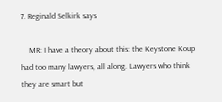7. Reginald Selkirk says

    MR: I have a theory about this: the Keystone Koup had too many lawyers, all along. Lawyers who think they are smart but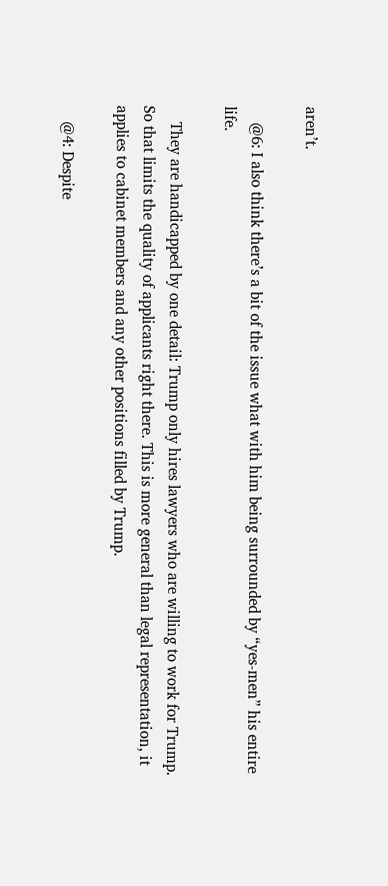aren’t.

    @6: I also think there’s a bit of the issue what with him being surrounded by “yes-men” his entire life.

    They are handicapped by one detail: Trump only hires lawyers who are willing to work for Trump. So that limits the quality of applicants right there. This is more general than legal representation, it applies to cabinet members and any other positions filled by Trump.

    @4: Despite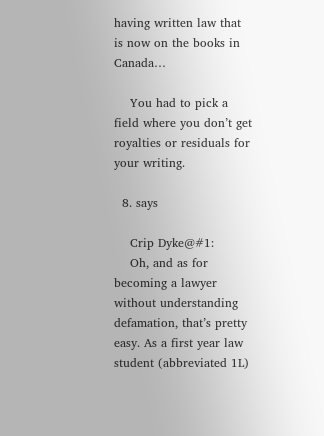having written law that is now on the books in Canada…

    You had to pick a field where you don’t get royalties or residuals for your writing.

  8. says

    Crip Dyke@#1:
    Oh, and as for becoming a lawyer without understanding defamation, that’s pretty easy. As a first year law student (abbreviated 1L)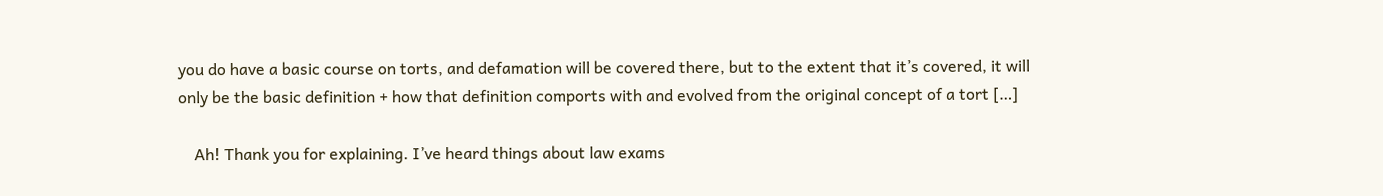you do have a basic course on torts, and defamation will be covered there, but to the extent that it’s covered, it will only be the basic definition + how that definition comports with and evolved from the original concept of a tort […]

    Ah! Thank you for explaining. I’ve heard things about law exams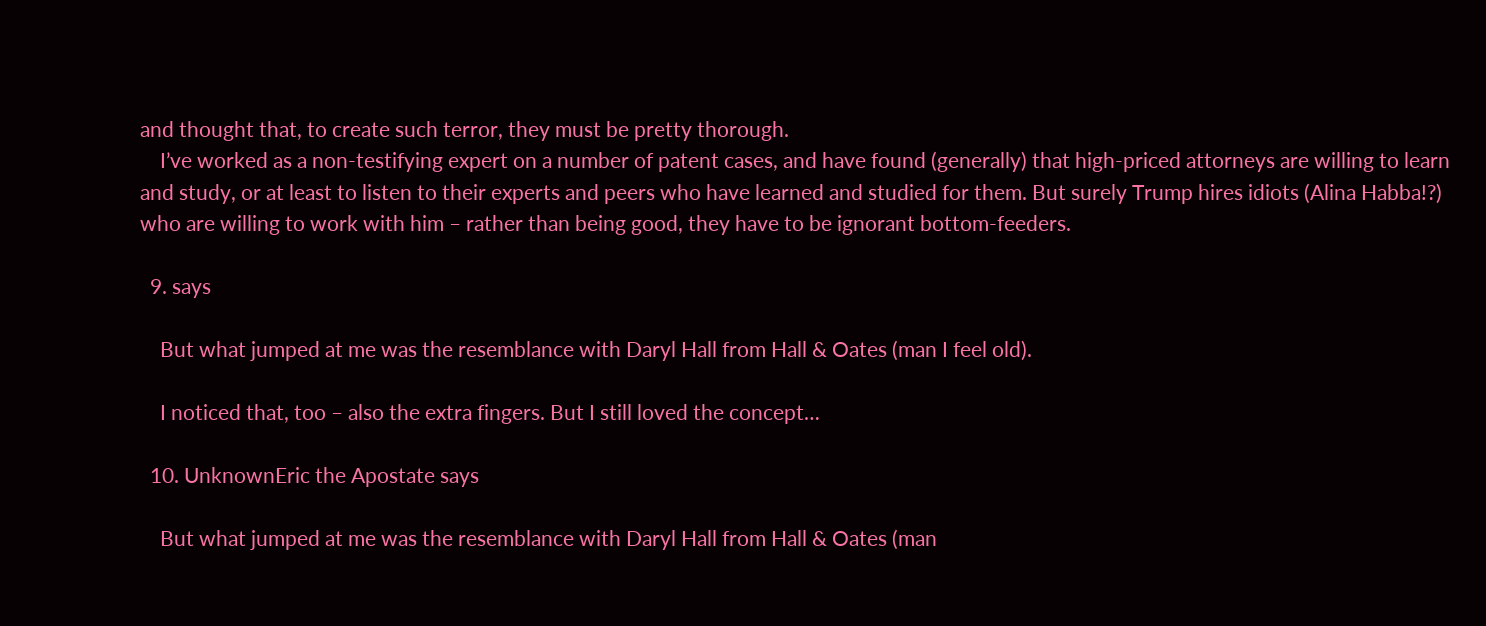and thought that, to create such terror, they must be pretty thorough.
    I’ve worked as a non-testifying expert on a number of patent cases, and have found (generally) that high-priced attorneys are willing to learn and study, or at least to listen to their experts and peers who have learned and studied for them. But surely Trump hires idiots (Alina Habba!?) who are willing to work with him – rather than being good, they have to be ignorant bottom-feeders.

  9. says

    But what jumped at me was the resemblance with Daryl Hall from Hall & Oates (man I feel old).

    I noticed that, too – also the extra fingers. But I still loved the concept…

  10. UnknownEric the Apostate says

    But what jumped at me was the resemblance with Daryl Hall from Hall & Oates (man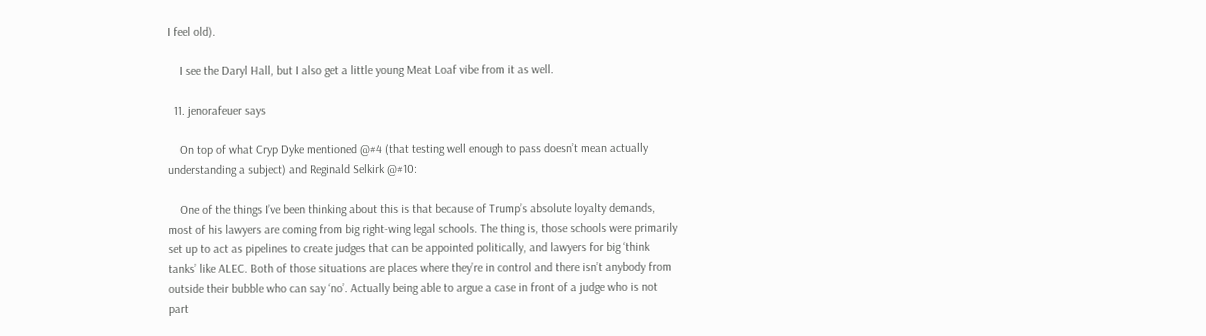I feel old).

    I see the Daryl Hall, but I also get a little young Meat Loaf vibe from it as well.

  11. jenorafeuer says

    On top of what Cryp Dyke mentioned @#4 (that testing well enough to pass doesn’t mean actually understanding a subject) and Reginald Selkirk @#10:

    One of the things I’ve been thinking about this is that because of Trump’s absolute loyalty demands, most of his lawyers are coming from big right-wing legal schools. The thing is, those schools were primarily set up to act as pipelines to create judges that can be appointed politically, and lawyers for big ‘think tanks’ like ALEC. Both of those situations are places where they’re in control and there isn’t anybody from outside their bubble who can say ‘no’. Actually being able to argue a case in front of a judge who is not part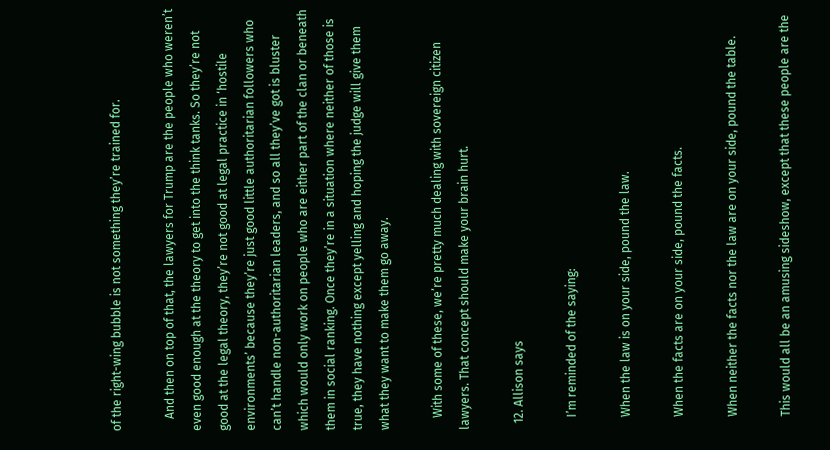of the right-wing bubble is not something they’re trained for.

    And then on top of that, the lawyers for Trump are the people who weren’t even good enough at the theory to get into the think tanks. So they’re not good at the legal theory, they’re not good at legal practice in ‘hostile environments’ because they’re just good little authoritarian followers who can’t handle non-authoritarian leaders, and so all they’ve got is bluster which would only work on people who are either part of the clan or beneath them in social ranking. Once they’re in a situation where neither of those is true, they have nothing except yelling and hoping the judge will give them what they want to make them go away.

    With some of these, we’re pretty much dealing with sovereign citizen lawyers. That concept should make your brain hurt.

  12. Allison says

    I’m reminded of the saying:

    When the law is on your side, pound the law.

    When the facts are on your side, pound the facts.

    When neither the facts nor the law are on your side, pound the table.

    This would all be an amusing sideshow, except that these people are the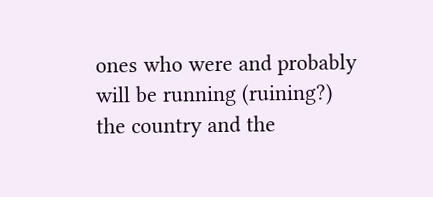ones who were and probably will be running (ruining?) the country and the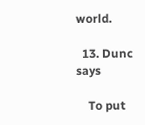world.

  13. Dunc says

    To put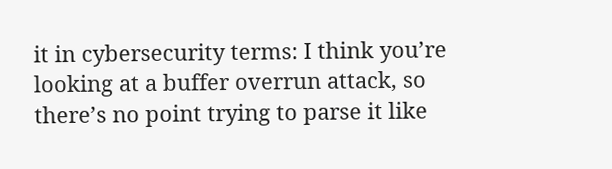it in cybersecurity terms: I think you’re looking at a buffer overrun attack, so there’s no point trying to parse it like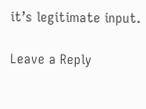it’s legitimate input.

Leave a Reply